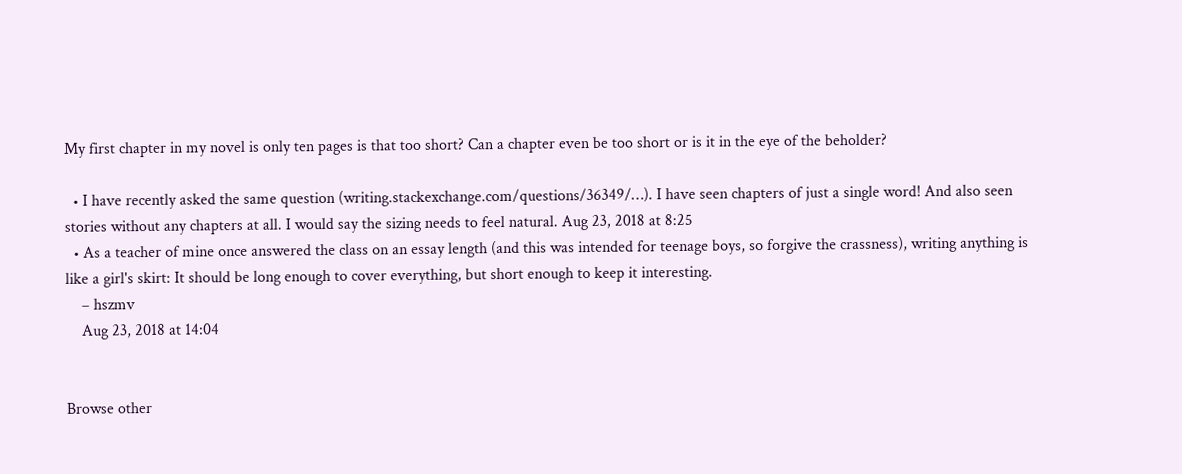My first chapter in my novel is only ten pages is that too short? Can a chapter even be too short or is it in the eye of the beholder?

  • I have recently asked the same question (writing.stackexchange.com/questions/36349/…). I have seen chapters of just a single word! And also seen stories without any chapters at all. I would say the sizing needs to feel natural. Aug 23, 2018 at 8:25
  • As a teacher of mine once answered the class on an essay length (and this was intended for teenage boys, so forgive the crassness), writing anything is like a girl's skirt: It should be long enough to cover everything, but short enough to keep it interesting.
    – hszmv
    Aug 23, 2018 at 14:04


Browse other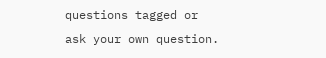questions tagged or ask your own question.